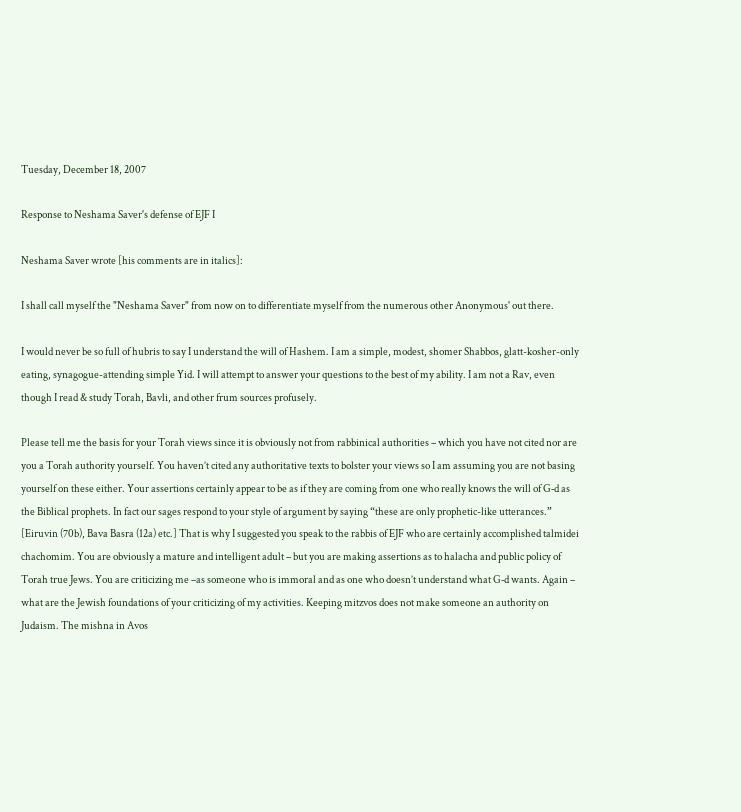Tuesday, December 18, 2007

Response to Neshama Saver's defense of EJF I

Neshama Saver wrote [his comments are in italics]:

I shall call myself the "Neshama Saver" from now on to differentiate myself from the numerous other Anonymous' out there.

I would never be so full of hubris to say I understand the will of Hashem. I am a simple, modest, shomer Shabbos, glatt-kosher-only eating, synagogue-attending simple Yid. I will attempt to answer your questions to the best of my ability. I am not a Rav, even though I read & study Torah, Bavli, and other frum sources profusely.

Please tell me the basis for your Torah views since it is obviously not from rabbinical authorities – which you have not cited nor are you a Torah authority yourself. You haven’t cited any authoritative texts to bolster your views so I am assuming you are not basing yourself on these either. Your assertions certainly appear to be as if they are coming from one who really knows the will of G‑d as the Biblical prophets. In fact our sages respond to your style of argument by saying “these are only prophetic-like utterances.” [Eiruvin (70b), Bava Basra (12a) etc.] That is why I suggested you speak to the rabbis of EJF who are certainly accomplished talmidei chachomim. You are obviously a mature and intelligent adult – but you are making assertions as to halacha and public policy of Torah true Jews. You are criticizing me –as someone who is immoral and as one who doesn’t understand what G‑d wants. Again – what are the Jewish foundations of your criticizing of my activities. Keeping mitzvos does not make someone an authority on Judaism. The mishna in Avos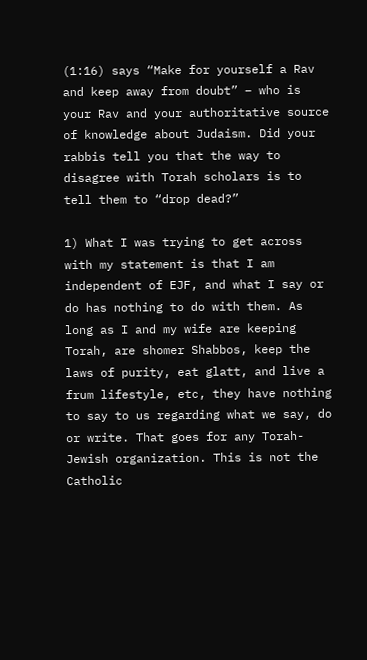(1:16) says “Make for yourself a Rav and keep away from doubt” – who is your Rav and your authoritative source of knowledge about Judaism. Did your rabbis tell you that the way to disagree with Torah scholars is to tell them to “drop dead?”

1) What I was trying to get across with my statement is that I am independent of EJF, and what I say or do has nothing to do with them. As long as I and my wife are keeping Torah, are shomer Shabbos, keep the laws of purity, eat glatt, and live a frum lifestyle, etc, they have nothing to say to us regarding what we say, do or write. That goes for any Torah-Jewish organization. This is not the Catholic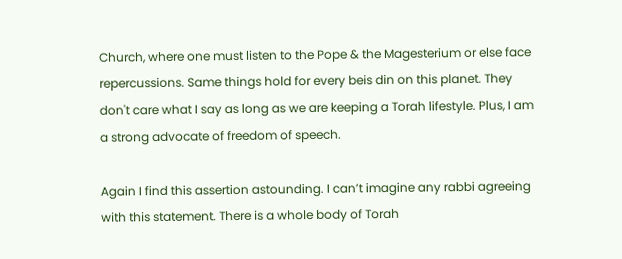Church, where one must listen to the Pope & the Magesterium or else face repercussions. Same things hold for every beis din on this planet. They don't care what I say as long as we are keeping a Torah lifestyle. Plus, I am a strong advocate of freedom of speech.

Again I find this assertion astounding. I can’t imagine any rabbi agreeing with this statement. There is a whole body of Torah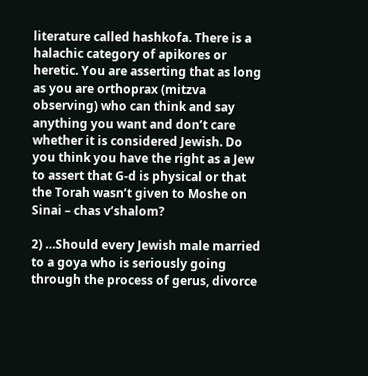literature called hashkofa. There is a halachic category of apikores or heretic. You are asserting that as long as you are orthoprax (mitzva observing) who can think and say anything you want and don’t care whether it is considered Jewish. Do you think you have the right as a Jew to assert that G‑d is physical or that the Torah wasn’t given to Moshe on Sinai – chas v’shalom?

2) …Should every Jewish male married to a goya who is seriously going through the process of gerus, divorce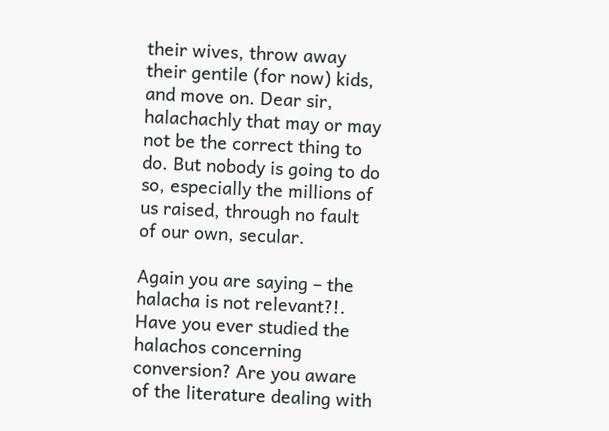their wives, throw away their gentile (for now) kids, and move on. Dear sir, halachachly that may or may not be the correct thing to do. But nobody is going to do so, especially the millions of us raised, through no fault of our own, secular.

Again you are saying – the halacha is not relevant?!. Have you ever studied the halachos concerning conversion? Are you aware of the literature dealing with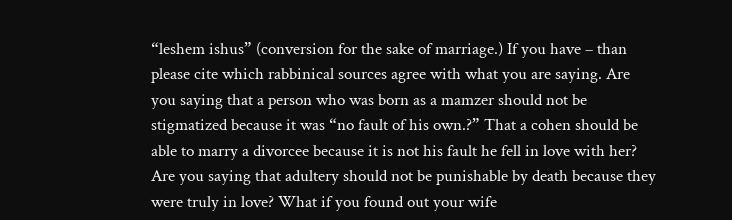“leshem ishus” (conversion for the sake of marriage.) If you have – than please cite which rabbinical sources agree with what you are saying. Are you saying that a person who was born as a mamzer should not be stigmatized because it was “no fault of his own.?” That a cohen should be able to marry a divorcee because it is not his fault he fell in love with her? Are you saying that adultery should not be punishable by death because they were truly in love? What if you found out your wife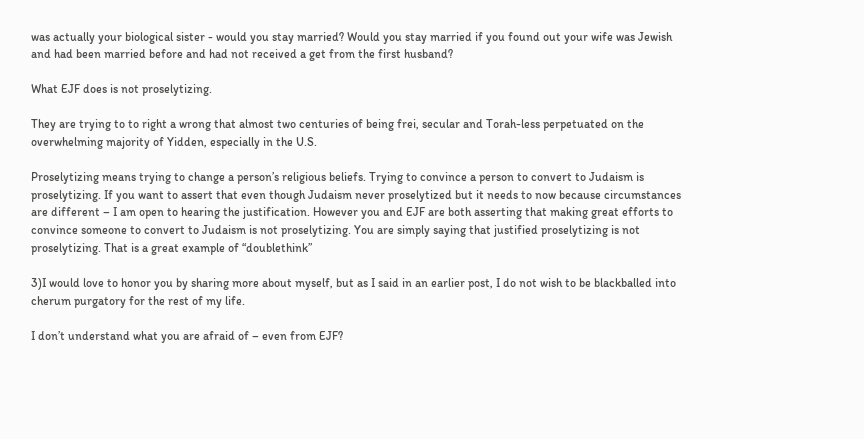was actually your biological sister - would you stay married? Would you stay married if you found out your wife was Jewish and had been married before and had not received a get from the first husband?

What EJF does is not proselytizing.

They are trying to to right a wrong that almost two centuries of being frei, secular and Torah-less perpetuated on the overwhelming majority of Yidden, especially in the U.S.

Proselytizing means trying to change a person’s religious beliefs. Trying to convince a person to convert to Judaism is proselytizing. If you want to assert that even though Judaism never proselytized but it needs to now because circumstances are different – I am open to hearing the justification. However you and EJF are both asserting that making great efforts to convince someone to convert to Judaism is not proselytizing. You are simply saying that justified proselytizing is not proselytizing. That is a great example of “doublethink”

3)I would love to honor you by sharing more about myself, but as I said in an earlier post, I do not wish to be blackballed into cherum purgatory for the rest of my life.

I don’t understand what you are afraid of – even from EJF?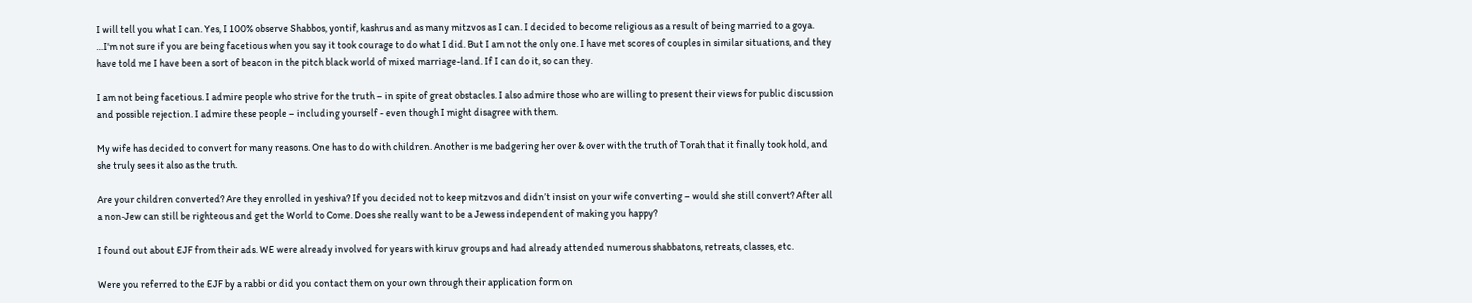I will tell you what I can. Yes, I 100% observe Shabbos, yontif, kashrus and as many mitzvos as I can. I decided to become religious as a result of being married to a goya. …I'm not sure if you are being facetious when you say it took courage to do what I did. But I am not the only one. I have met scores of couples in similar situations, and they have told me I have been a sort of beacon in the pitch black world of mixed marriage-land. If I can do it, so can they.

I am not being facetious. I admire people who strive for the truth – in spite of great obstacles. I also admire those who are willing to present their views for public discussion and possible rejection. I admire these people – including yourself - even though I might disagree with them.

My wife has decided to convert for many reasons. One has to do with children. Another is me badgering her over & over with the truth of Torah that it finally took hold, and she truly sees it also as the truth.

Are your children converted? Are they enrolled in yeshiva? If you decided not to keep mitzvos and didn’t insist on your wife converting – would she still convert? After all a non‑Jew can still be righteous and get the World to Come. Does she really want to be a Jewess independent of making you happy?

I found out about EJF from their ads. WE were already involved for years with kiruv groups and had already attended numerous shabbatons, retreats, classes, etc.

Were you referred to the EJF by a rabbi or did you contact them on your own through their application form on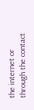the internet or through the contact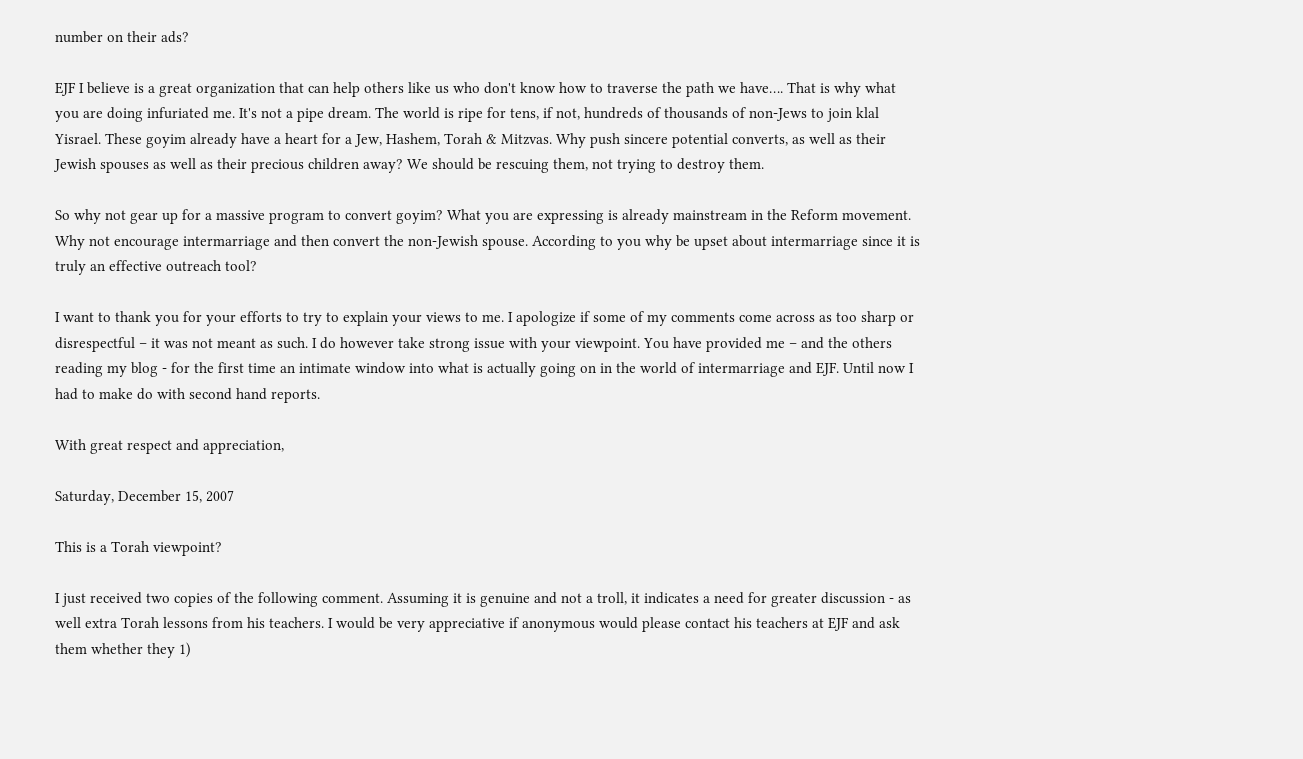number on their ads?

EJF I believe is a great organization that can help others like us who don't know how to traverse the path we have…. That is why what you are doing infuriated me. It's not a pipe dream. The world is ripe for tens, if not, hundreds of thousands of non-Jews to join klal Yisrael. These goyim already have a heart for a Jew, Hashem, Torah & Mitzvas. Why push sincere potential converts, as well as their Jewish spouses as well as their precious children away? We should be rescuing them, not trying to destroy them.

So why not gear up for a massive program to convert goyim? What you are expressing is already mainstream in the Reform movement. Why not encourage intermarriage and then convert the non-Jewish spouse. According to you why be upset about intermarriage since it is truly an effective outreach tool?

I want to thank you for your efforts to try to explain your views to me. I apologize if some of my comments come across as too sharp or disrespectful – it was not meant as such. I do however take strong issue with your viewpoint. You have provided me – and the others reading my blog - for the first time an intimate window into what is actually going on in the world of intermarriage and EJF. Until now I had to make do with second hand reports.

With great respect and appreciation,

Saturday, December 15, 2007

This is a Torah viewpoint?

I just received two copies of the following comment. Assuming it is genuine and not a troll, it indicates a need for greater discussion - as well extra Torah lessons from his teachers. I would be very appreciative if anonymous would please contact his teachers at EJF and ask them whether they 1)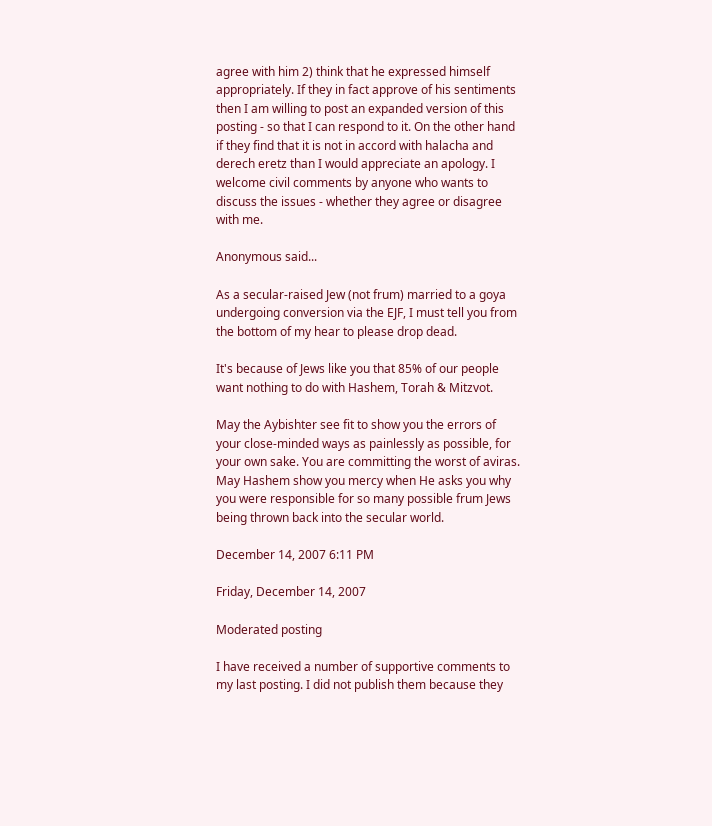agree with him 2) think that he expressed himself appropriately. If they in fact approve of his sentiments then I am willing to post an expanded version of this posting - so that I can respond to it. On the other hand if they find that it is not in accord with halacha and derech eretz than I would appreciate an apology. I welcome civil comments by anyone who wants to discuss the issues - whether they agree or disagree with me.

Anonymous said...

As a secular-raised Jew (not frum) married to a goya undergoing conversion via the EJF, I must tell you from the bottom of my hear to please drop dead.

It's because of Jews like you that 85% of our people want nothing to do with Hashem, Torah & Mitzvot.

May the Aybishter see fit to show you the errors of your close-minded ways as painlessly as possible, for your own sake. You are committing the worst of aviras. May Hashem show you mercy when He asks you why you were responsible for so many possible frum Jews being thrown back into the secular world.

December 14, 2007 6:11 PM

Friday, December 14, 2007

Moderated posting

I have received a number of supportive comments to my last posting. I did not publish them because they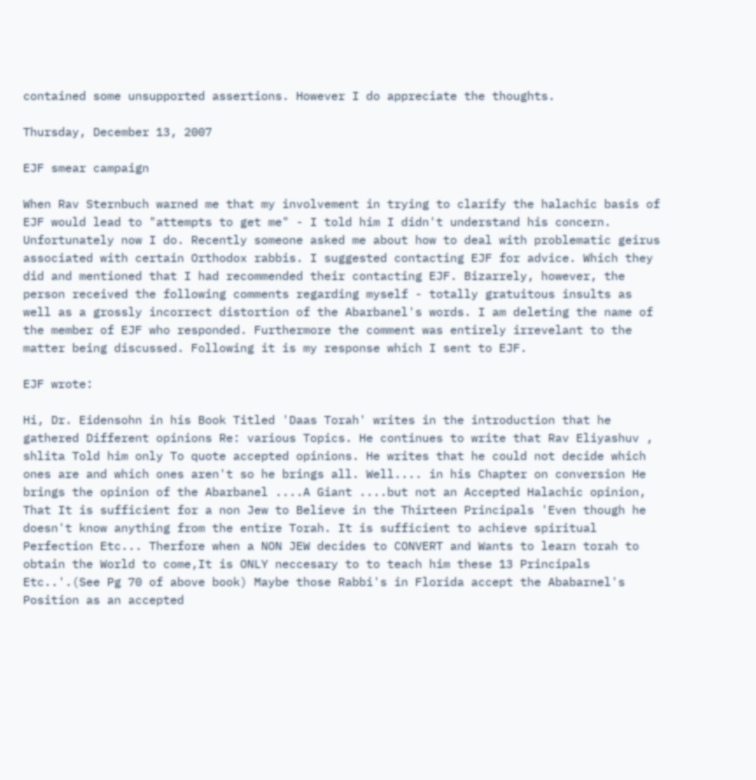contained some unsupported assertions. However I do appreciate the thoughts.

Thursday, December 13, 2007

EJF smear campaign

When Rav Sternbuch warned me that my involvement in trying to clarify the halachic basis of EJF would lead to "attempts to get me" - I told him I didn't understand his concern. Unfortunately now I do. Recently someone asked me about how to deal with problematic geirus associated with certain Orthodox rabbis. I suggested contacting EJF for advice. Which they did and mentioned that I had recommended their contacting EJF. Bizarrely, however, the person received the following comments regarding myself - totally gratuitous insults as well as a grossly incorrect distortion of the Abarbanel's words. I am deleting the name of the member of EJF who responded. Furthermore the comment was entirely irrevelant to the matter being discussed. Following it is my response which I sent to EJF.

EJF wrote:

Hi, Dr. Eidensohn in his Book Titled 'Daas Torah' writes in the introduction that he gathered Different opinions Re: various Topics. He continues to write that Rav Eliyashuv , shlita Told him only To quote accepted opinions. He writes that he could not decide which ones are and which ones aren't so he brings all. Well.... in his Chapter on conversion He brings the opinion of the Abarbanel ....A Giant ....but not an Accepted Halachic opinion, That It is sufficient for a non Jew to Believe in the Thirteen Principals 'Even though he doesn't know anything from the entire Torah. It is sufficient to achieve spiritual Perfection Etc... Therfore when a NON JEW decides to CONVERT and Wants to learn torah to obtain the World to come,It is ONLY neccesary to to teach him these 13 Principals Etc..'.(See Pg 70 of above book) Maybe those Rabbi's in Florida accept the Ababarnel's Position as an accepted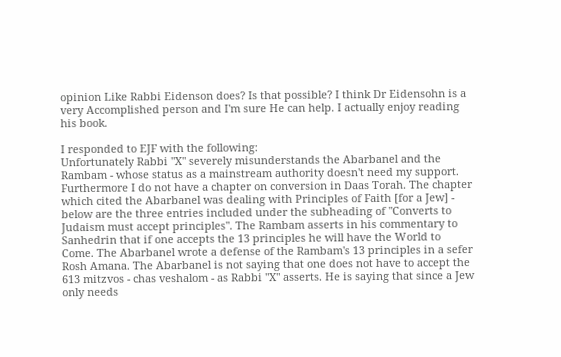opinion Like Rabbi Eidenson does? Is that possible? I think Dr Eidensohn is a very Accomplished person and I'm sure He can help. I actually enjoy reading his book.

I responded to EJF with the following:
Unfortunately Rabbi "X" severely misunderstands the Abarbanel and the Rambam - whose status as a mainstream authority doesn't need my support. Furthermore I do not have a chapter on conversion in Daas Torah. The chapter which cited the Abarbanel was dealing with Principles of Faith [for a Jew] - below are the three entries included under the subheading of "Converts to Judaism must accept principles". The Rambam asserts in his commentary to Sanhedrin that if one accepts the 13 principles he will have the World to Come. The Abarbanel wrote a defense of the Rambam's 13 principles in a sefer Rosh Amana. The Abarbanel is not saying that one does not have to accept the 613 mitzvos - chas veshalom - as Rabbi "X" asserts. He is saying that since a Jew only needs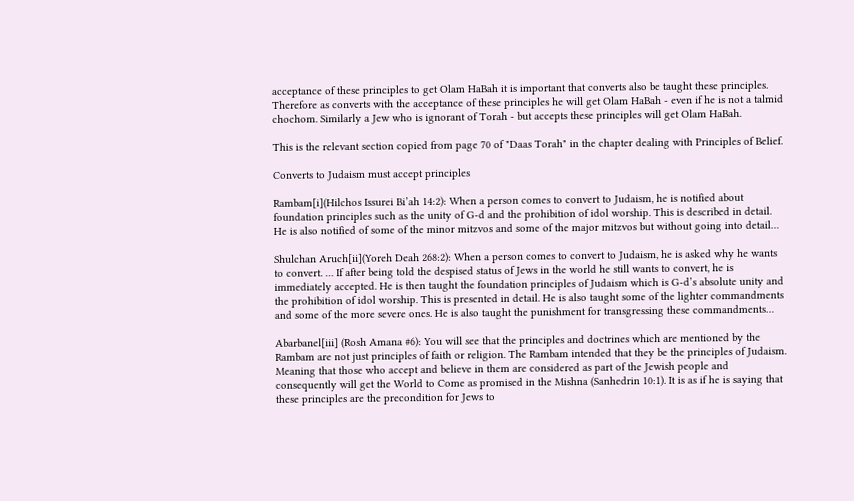acceptance of these principles to get Olam HaBah it is important that converts also be taught these principles. Therefore as converts with the acceptance of these principles he will get Olam HaBah - even if he is not a talmid chochom. Similarly a Jew who is ignorant of Torah - but accepts these principles will get Olam HaBah.

This is the relevant section copied from page 70 of "Daas Torah" in the chapter dealing with Principles of Belief.

Converts to Judaism must accept principles

Rambam[i](Hilchos Issurei Bi’ah 14:2): When a person comes to convert to Judaism, he is notified about foundation principles such as the unity of G‑d and the prohibition of idol worship. This is described in detail. He is also notified of some of the minor mitzvos and some of the major mitzvos but without going into detail…

Shulchan Aruch[ii](Yoreh Deah 268:2): When a person comes to convert to Judaism, he is asked why he wants to convert. … If after being told the despised status of Jews in the world he still wants to convert, he is immediately accepted. He is then taught the foundation principles of Judaism which is G‑d’s absolute unity and the prohibition of idol worship. This is presented in detail. He is also taught some of the lighter commandments and some of the more severe ones. He is also taught the punishment for transgressing these commandments…

Abarbanel[iii] (Rosh Amana #6): You will see that the principles and doctrines which are mentioned by the Rambam are not just principles of faith or religion. The Rambam intended that they be the principles of Judaism. Meaning that those who accept and believe in them are considered as part of the Jewish people and consequently will get the World to Come as promised in the Mishna (Sanhedrin 10:1). It is as if he is saying that these principles are the precondition for Jews to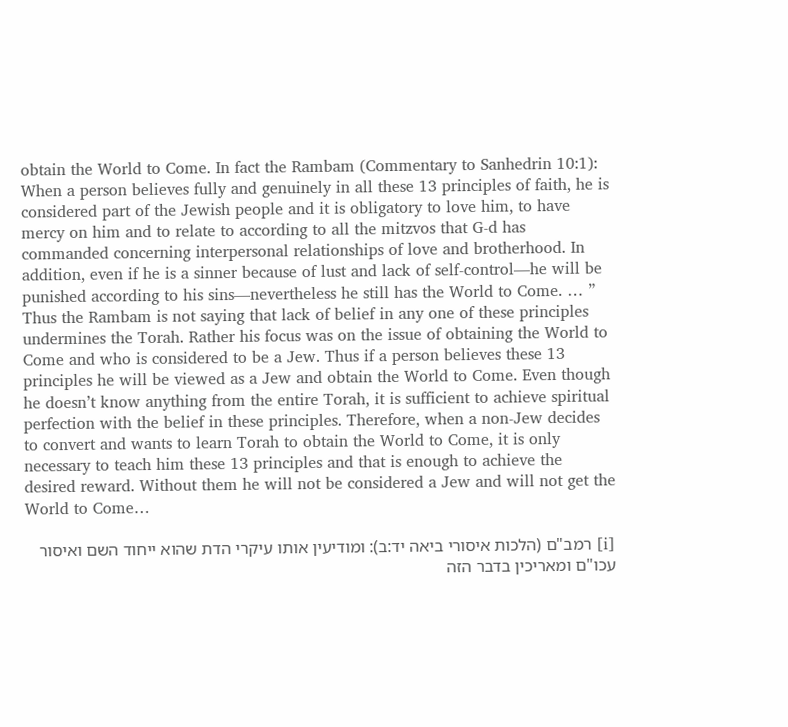obtain the World to Come. In fact the Rambam (Commentary to Sanhedrin 10:1): When a person believes fully and genuinely in all these 13 principles of faith, he is considered part of the Jewish people and it is obligatory to love him, to have mercy on him and to relate to according to all the mitzvos that G‑d has commanded concerning interpersonal relationships of love and brotherhood. In addition, even if he is a sinner because of lust and lack of self‑control—he will be punished according to his sins—nevertheless he still has the World to Come. … ” Thus the Rambam is not saying that lack of belief in any one of these principles undermines the Torah. Rather his focus was on the issue of obtaining the World to Come and who is considered to be a Jew. Thus if a person believes these 13 principles he will be viewed as a Jew and obtain the World to Come. Even though he doesn’t know anything from the entire Torah, it is sufficient to achieve spiritual perfection with the belief in these principles. Therefore, when a non‑Jew decides to convert and wants to learn Torah to obtain the World to Come, it is only necessary to teach him these 13 principles and that is enough to achieve the desired reward. Without them he will not be considered a Jew and will not get the World to Come…

[i] רמב"ם (הלכות איסורי ביאה יד:ב): ומודיעין אותו עיקרי הדת שהוא ייחוד השם ואיסור עכו"ם ומאריכין בדבר הזה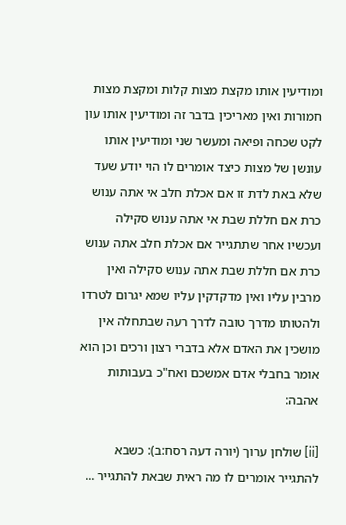ומודיעין אותו מקצת מצות קלות ומקצת מצות חמורות ואין מאריכין בדבר זה ומודיעין אותו עון לקט שכחה ופיאה ומעשר שני ומודיעין אותו עונשן של מצות כיצד אומרים לו הוי יודע שעד שלא באת לדת זו אם אכלת חלב אי אתה ענוש כרת אם חללת שבת אי אתה ענוש סקילה ועכשיו אחר שתתגייר אם אכלת חלב אתה ענוש כרת אם חללת שבת אתה ענוש סקילה ואין מרבין עליו ואין מדקדקין עליו שמא יגרום לטרדו ולהטותו מדרך טובה לדרך רעה שבתחלה אין מושכין את האדם אלא בדברי רצון ורכים וכן הוא אומר בחבלי אדם אמשכם ואח"כ בעבותות אהבה:

[ii] שולחן ערוך (יורה דעה רסח:ב): כשבא להתגייר אומרים לו מה ראית שבאת להתגייר ...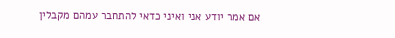אם אמר יודע אני ואיני כדאי להתחבר עמהם מקבלין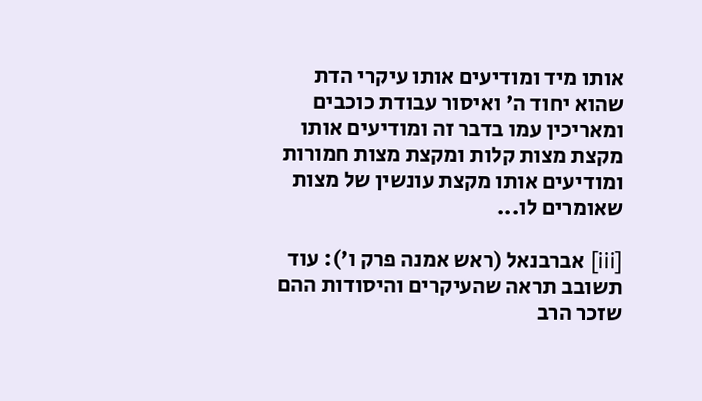אותו מיד ומודיעים אותו עיקרי הדת שהוא יחוד ה' ואיסור עבודת כוכבים ומאריכין עמו בדבר זה ומודיעים אותו מקצת מצות קלות ומקצת מצות חמורות ומודיעים אותו מקצת עונשין של מצות שאומרים לו...

[iii] אברבנאל (ראש אמנה פרק ו'): עוד תשובב תראה שהעיקרים והיסודות ההם שזכר הרב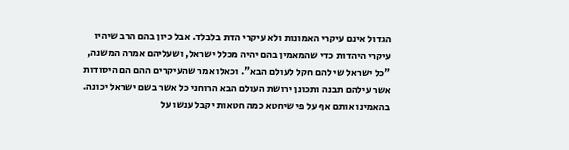הגדול אינם עיקרי האמונות ולא עיקרי הדת בלבלד. אבל כיון בהם הרב שיהיו עיקרי היהדות כדי שהמאמין בהם יהיה מכלל ישראל, ושעליהם אמרה המשנה, "כל ישראל שי להם חקל לעולם הבא". וכאלו אמר שהעיקרים ההם הם היסודות אשר עילהם תבנה ותכונן ירושת העולם הבא הרוחני כל אשר בשם ישראל יכונה. בהאמינו אותם אף על פי שיחטא כמה חטאות יקבל ענשו על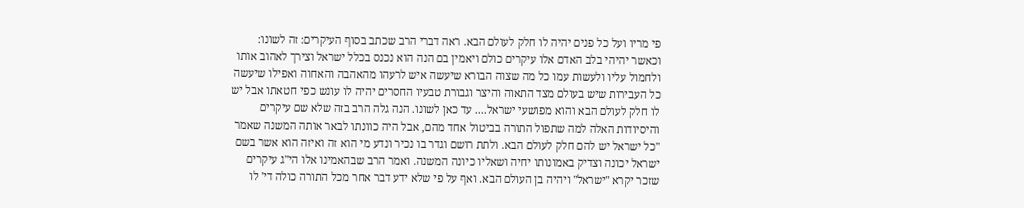פי מריו ועל כל פנים יהיה לו חלק לעולם הבא. ראה דברי הרב שכתב בסוף העיקרים: זה לשונו: וכאשר יהיהי בלב האדם אלו עיקרים כולם ויאמין בם הנה הוא נכנס בכלל ישראל וצירך לאהוב אותו ולחמול עליו ולעשות עמו כל מה שצוה הבורא שיעשה איש לרעהו מהאהבה והאחוה ואפילו שיעשה כל העבירות שיש בעולם מצד התאוה והיצר וגבורת טבעיו החסרים יהיה לו עונש כפי חטאתו אבל יש לו חלק לעולם הבא והוא מפושעי ישראל.... עד כאן לשונו. הנה גלה הרב בזה שלא שם עיקרים והיסיודות האלה למה שתפול התורה בביטול אחד מהם, אבל היה כוונתו לבאר אותה המשנה שאמר "כל ישראל יש להם חלק לעולם הבא. ולתת רושם וגדר בו נכיר ונדע מי הוא זה ואיזה הוא אשר בשם ישראל יכונה וצדיק באמונותו יחיה ושאליו כיונה המשנה. ואמר הרב שבהאמינו אלו הי"ג עיקרים שזכר יקרא "ישראל" ויהיה בן העולם הבא. ואף על פי שלא ידע דבר אחר מכל התורה כולה די' לו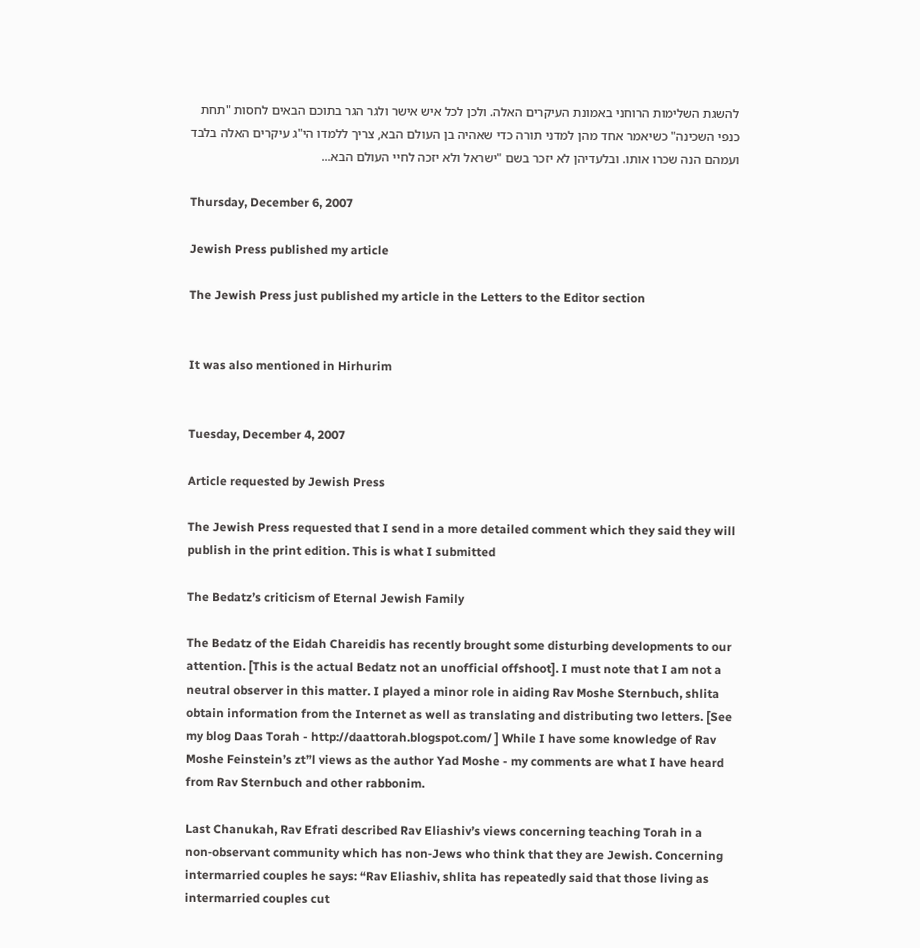להשגת השלימות הרוחני באמונת העיקרים האלה. ולכן לכל איש אישר ולגר הגר בתוכם הבאים לחסות "תחת כנפי השכינה" כשיאמר אחד מהן למדני תורה כדי שאהיה בן העולם הבא, צריך ללמדו הי"ג עיקרים האלה בלבד ועמהם הנה שכרו אותו. ובלעדיהן לא יזכר בשם "ישראל ולא יזכה לחיי העולם הבא...

Thursday, December 6, 2007

Jewish Press published my article

The Jewish Press just published my article in the Letters to the Editor section


It was also mentioned in Hirhurim


Tuesday, December 4, 2007

Article requested by Jewish Press

The Jewish Press requested that I send in a more detailed comment which they said they will publish in the print edition. This is what I submitted

The Bedatz’s criticism of Eternal Jewish Family

The Bedatz of the Eidah Chareidis has recently brought some disturbing developments to our attention. [This is the actual Bedatz not an unofficial offshoot]. I must note that I am not a neutral observer in this matter. I played a minor role in aiding Rav Moshe Sternbuch, shlita obtain information from the Internet as well as translating and distributing two letters. [See my blog Daas Torah - http://daattorah.blogspot.com/ ] While I have some knowledge of Rav Moshe Feinstein’s zt”l views as the author Yad Moshe - my comments are what I have heard from Rav Sternbuch and other rabbonim.

Last Chanukah, Rav Efrati described Rav Eliashiv’s views concerning teaching Torah in a non‑observant community which has non‑Jews who think that they are Jewish. Concerning intermarried couples he says: “Rav Eliashiv, shlita has repeatedly said that those living as intermarried couples cut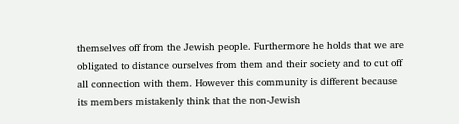themselves off from the Jewish people. Furthermore he holds that we are obligated to distance ourselves from them and their society and to cut off all connection with them. However this community is different because its members mistakenly think that the non‑Jewish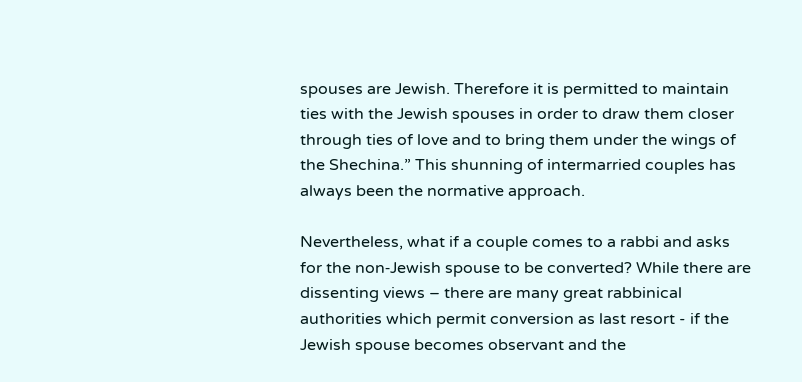spouses are Jewish. Therefore it is permitted to maintain ties with the Jewish spouses in order to draw them closer through ties of love and to bring them under the wings of the Shechina.” This shunning of intermarried couples has always been the normative approach.

Nevertheless, what if a couple comes to a rabbi and asks for the non‑Jewish spouse to be converted? While there are dissenting views – there are many great rabbinical authorities which permit conversion as last resort - if the Jewish spouse becomes observant and the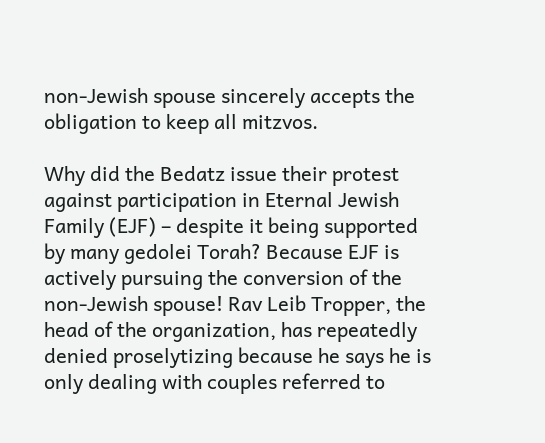non‑Jewish spouse sincerely accepts the obligation to keep all mitzvos.

Why did the Bedatz issue their protest against participation in Eternal Jewish Family (EJF) – despite it being supported by many gedolei Torah? Because EJF is actively pursuing the conversion of the non‑Jewish spouse! Rav Leib Tropper, the head of the organization, has repeatedly denied proselytizing because he says he is only dealing with couples referred to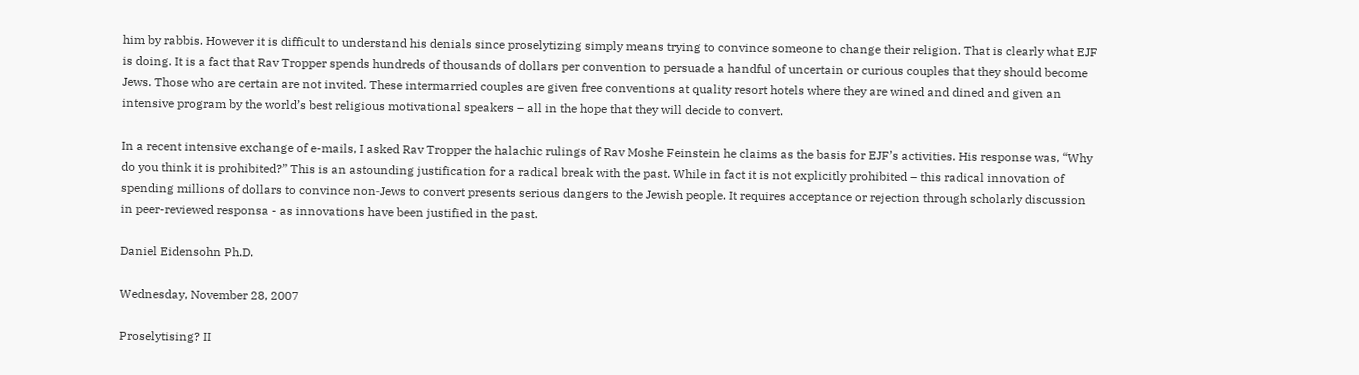him by rabbis. However it is difficult to understand his denials since proselytizing simply means trying to convince someone to change their religion. That is clearly what EJF is doing. It is a fact that Rav Tropper spends hundreds of thousands of dollars per convention to persuade a handful of uncertain or curious couples that they should become Jews. Those who are certain are not invited. These intermarried couples are given free conventions at quality resort hotels where they are wined and dined and given an intensive program by the world’s best religious motivational speakers – all in the hope that they will decide to convert.

In a recent intensive exchange of e-mails, I asked Rav Tropper the halachic rulings of Rav Moshe Feinstein he claims as the basis for EJF’s activities. His response was, “Why do you think it is prohibited?” This is an astounding justification for a radical break with the past. While in fact it is not explicitly prohibited – this radical innovation of spending millions of dollars to convince non‑Jews to convert presents serious dangers to the Jewish people. It requires acceptance or rejection through scholarly discussion in peer-reviewed responsa - as innovations have been justified in the past.

Daniel Eidensohn Ph.D.

Wednesday, November 28, 2007

Proselytising? II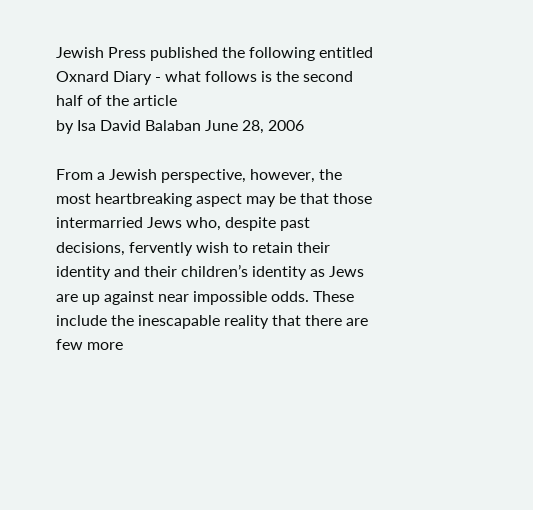Jewish Press published the following entitled
Oxnard Diary - what follows is the second half of the article
by Isa David Balaban June 28, 2006

From a Jewish perspective, however, the most heartbreaking aspect may be that those intermarried Jews who, despite past decisions, fervently wish to retain their identity and their children’s identity as Jews are up against near impossible odds. These include the inescapable reality that there are few more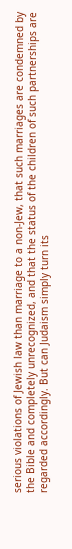serious violations of Jewish law than marriage to a non-Jew, that such marriages are condemned by the Bible and completely unrecognized, and that the status of the children of such partnerships are regarded accordingly. But can Judaism simply turn its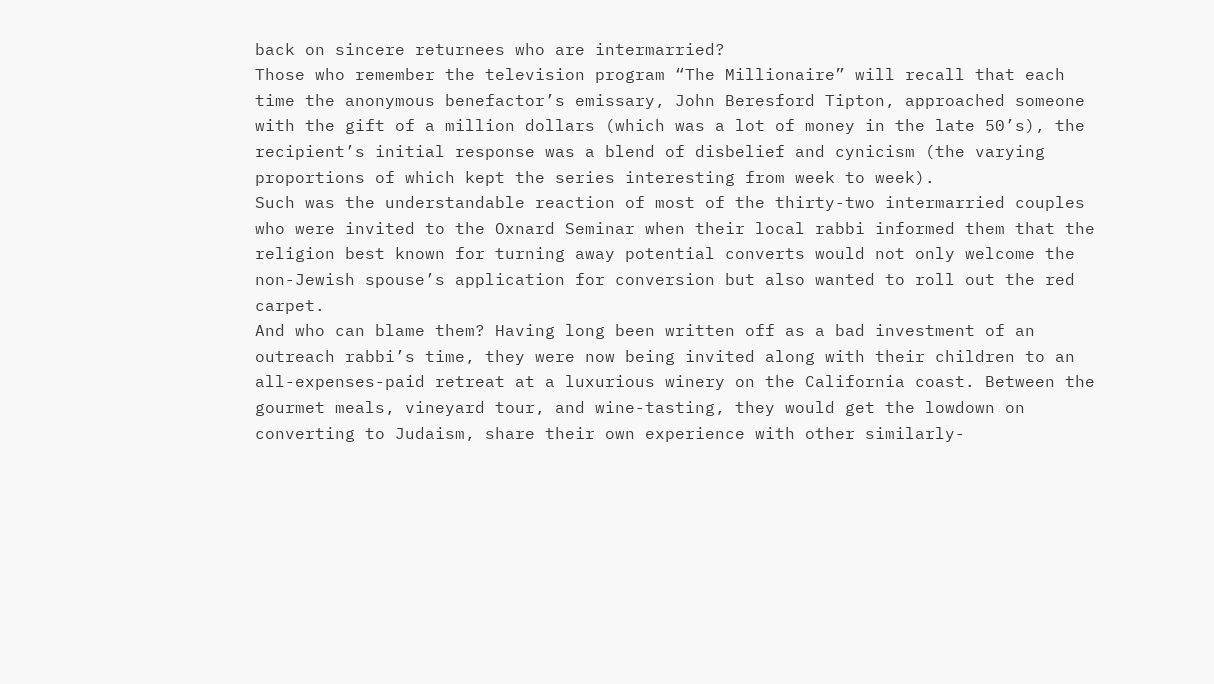back on sincere returnees who are intermarried?
Those who remember the television program “The Millionaire” will recall that each time the anonymous benefactor’s emissary, John Beresford Tipton, approached someone with the gift of a million dollars (which was a lot of money in the late 50’s), the recipient’s initial response was a blend of disbelief and cynicism (the varying proportions of which kept the series interesting from week to week).
Such was the understandable reaction of most of the thirty-two intermarried couples who were invited to the Oxnard Seminar when their local rabbi informed them that the religion best known for turning away potential converts would not only welcome the non-Jewish spouse’s application for conversion but also wanted to roll out the red carpet.
And who can blame them? Having long been written off as a bad investment of an outreach rabbi’s time, they were now being invited along with their children to an all-expenses-paid retreat at a luxurious winery on the California coast. Between the gourmet meals, vineyard tour, and wine-tasting, they would get the lowdown on converting to Judaism, share their own experience with other similarly-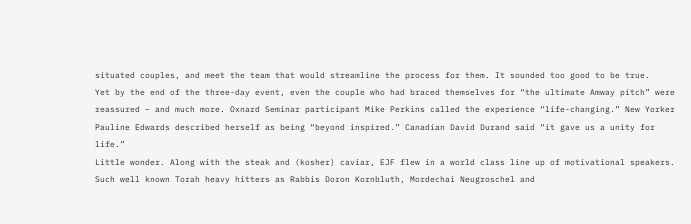situated couples, and meet the team that would streamline the process for them. It sounded too good to be true.
Yet by the end of the three-day event, even the couple who had braced themselves for “the ultimate Amway pitch” were reassured – and much more. Oxnard Seminar participant Mike Perkins called the experience “life-changing.” New Yorker Pauline Edwards described herself as being “beyond inspired.” Canadian David Durand said “it gave us a unity for life.”
Little wonder. Along with the steak and (kosher) caviar, EJF flew in a world class line up of motivational speakers. Such well known Torah heavy hitters as Rabbis Doron Kornbluth, Mordechai Neugroschel and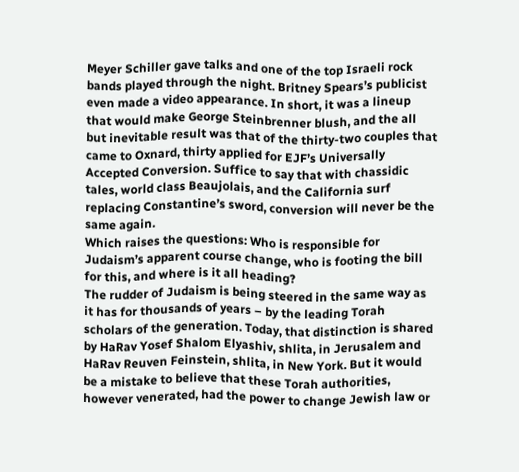Meyer Schiller gave talks and one of the top Israeli rock bands played through the night. Britney Spears’s publicist even made a video appearance. In short, it was a lineup that would make George Steinbrenner blush, and the all but inevitable result was that of the thirty-two couples that came to Oxnard, thirty applied for EJF’s Universally Accepted Conversion. Suffice to say that with chassidic tales, world class Beaujolais, and the California surf replacing Constantine’s sword, conversion will never be the same again.
Which raises the questions: Who is responsible for Judaism’s apparent course change, who is footing the bill for this, and where is it all heading?
The rudder of Judaism is being steered in the same way as it has for thousands of years – by the leading Torah scholars of the generation. Today, that distinction is shared by HaRav Yosef Shalom Elyashiv, shlita, in Jerusalem and HaRav Reuven Feinstein, shlita, in New York. But it would be a mistake to believe that these Torah authorities, however venerated, had the power to change Jewish law or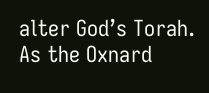alter God’s Torah. As the Oxnard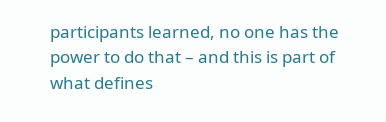participants learned, no one has the power to do that – and this is part of what defines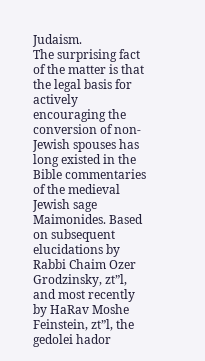Judaism.
The surprising fact of the matter is that the legal basis for actively encouraging the conversion of non-Jewish spouses has long existed in the Bible commentaries of the medieval Jewish sage Maimonides. Based on subsequent elucidations by Rabbi Chaim Ozer Grodzinsky, zt”l, and most recently by HaRav Moshe Feinstein, zt”l, the gedolei hador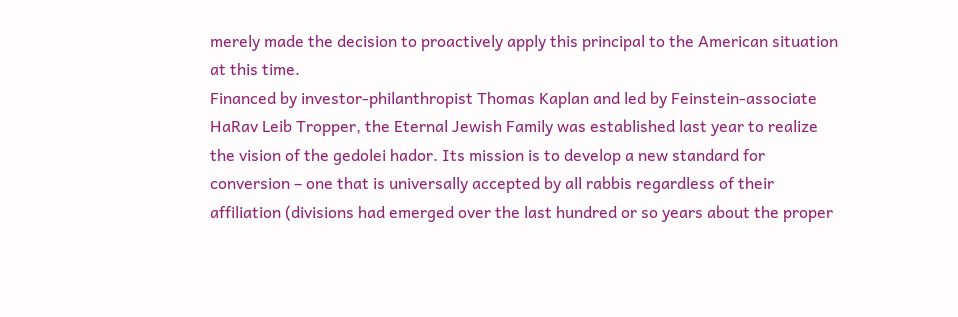merely made the decision to proactively apply this principal to the American situation at this time.
Financed by investor-philanthropist Thomas Kaplan and led by Feinstein-associate HaRav Leib Tropper, the Eternal Jewish Family was established last year to realize the vision of the gedolei hador. Its mission is to develop a new standard for conversion – one that is universally accepted by all rabbis regardless of their affiliation (divisions had emerged over the last hundred or so years about the proper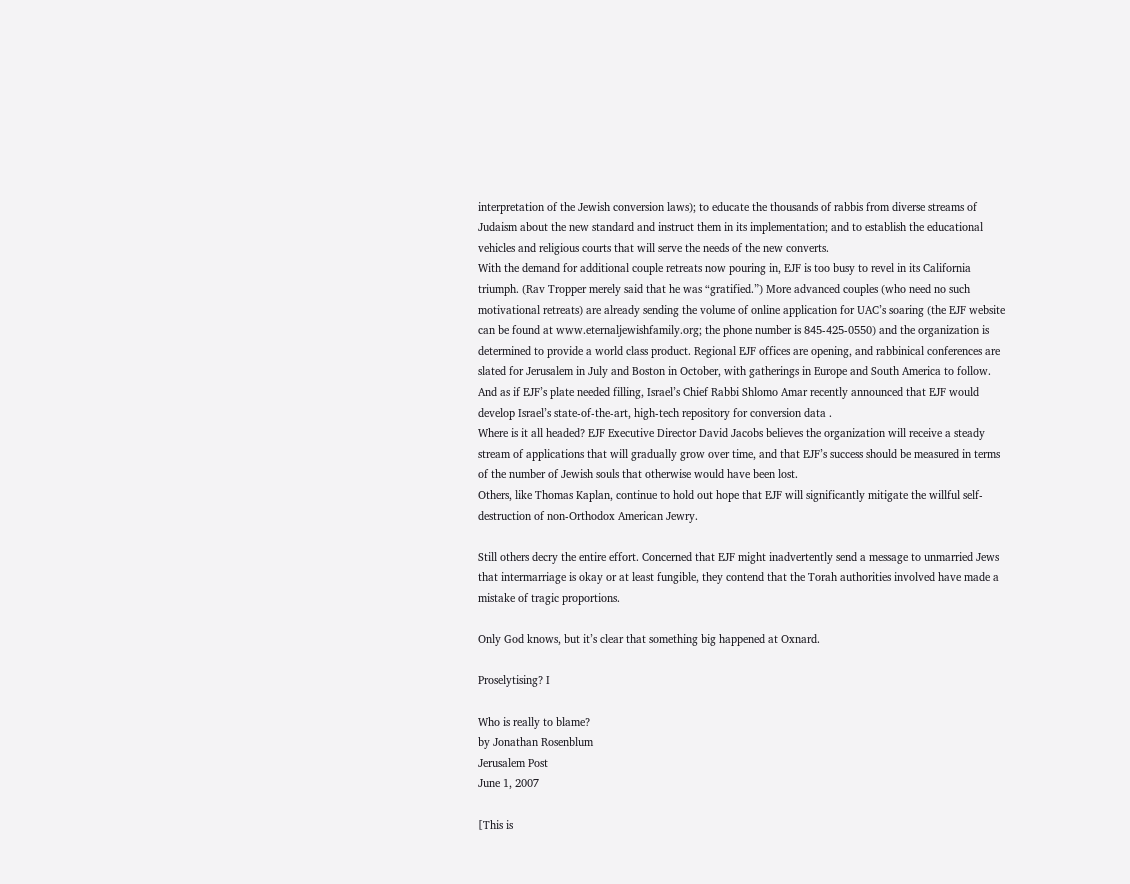interpretation of the Jewish conversion laws); to educate the thousands of rabbis from diverse streams of Judaism about the new standard and instruct them in its implementation; and to establish the educational vehicles and religious courts that will serve the needs of the new converts.
With the demand for additional couple retreats now pouring in, EJF is too busy to revel in its California triumph. (Rav Tropper merely said that he was “gratified.”) More advanced couples (who need no such motivational retreats) are already sending the volume of online application for UAC’s soaring (the EJF website can be found at www.eternaljewishfamily.org; the phone number is 845-425-0550) and the organization is determined to provide a world class product. Regional EJF offices are opening, and rabbinical conferences are slated for Jerusalem in July and Boston in October, with gatherings in Europe and South America to follow. And as if EJF’s plate needed filling, Israel’s Chief Rabbi Shlomo Amar recently announced that EJF would develop Israel’s state-of-the-art, high-tech repository for conversion data .
Where is it all headed? EJF Executive Director David Jacobs believes the organization will receive a steady stream of applications that will gradually grow over time, and that EJF’s success should be measured in terms of the number of Jewish souls that otherwise would have been lost.
Others, like Thomas Kaplan, continue to hold out hope that EJF will significantly mitigate the willful self-destruction of non-Orthodox American Jewry.

Still others decry the entire effort. Concerned that EJF might inadvertently send a message to unmarried Jews that intermarriage is okay or at least fungible, they contend that the Torah authorities involved have made a mistake of tragic proportions.

Only God knows, but it’s clear that something big happened at Oxnard.

Proselytising? I

Who is really to blame?
by Jonathan Rosenblum
Jerusalem Post
June 1, 2007

[This is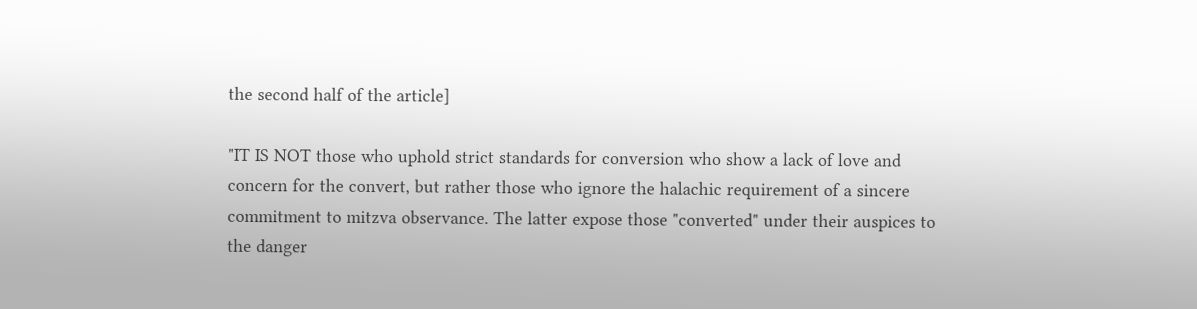the second half of the article]

"IT IS NOT those who uphold strict standards for conversion who show a lack of love and concern for the convert, but rather those who ignore the halachic requirement of a sincere commitment to mitzva observance. The latter expose those "converted" under their auspices to the danger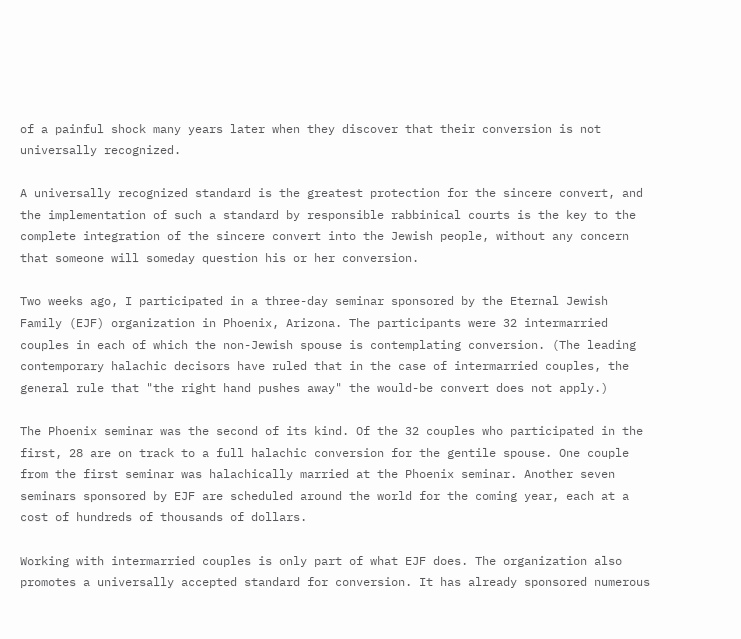of a painful shock many years later when they discover that their conversion is not universally recognized.

A universally recognized standard is the greatest protection for the sincere convert, and the implementation of such a standard by responsible rabbinical courts is the key to the complete integration of the sincere convert into the Jewish people, without any concern that someone will someday question his or her conversion.

Two weeks ago, I participated in a three-day seminar sponsored by the Eternal Jewish Family (EJF) organization in Phoenix, Arizona. The participants were 32 intermarried couples in each of which the non-Jewish spouse is contemplating conversion. (The leading contemporary halachic decisors have ruled that in the case of intermarried couples, the general rule that "the right hand pushes away" the would-be convert does not apply.)

The Phoenix seminar was the second of its kind. Of the 32 couples who participated in the first, 28 are on track to a full halachic conversion for the gentile spouse. One couple from the first seminar was halachically married at the Phoenix seminar. Another seven seminars sponsored by EJF are scheduled around the world for the coming year, each at a cost of hundreds of thousands of dollars.

Working with intermarried couples is only part of what EJF does. The organization also promotes a universally accepted standard for conversion. It has already sponsored numerous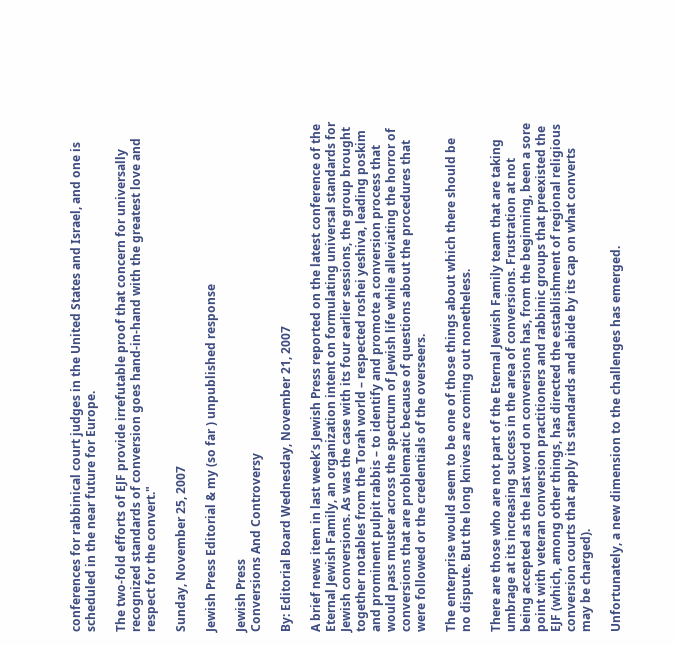conferences for rabbinical court judges in the United States and Israel, and one is scheduled in the near future for Europe.

The two-fold efforts of EJF provide irrefutable proof that concern for universally recognized standards of conversion goes hand-in-hand with the greatest love and respect for the convert."

Sunday, November 25, 2007

Jewish Press Editorial & my (so far ) unpublished response

Jewish Press
Conversions And Controversy

By: Editorial Board Wednesday, November 21, 2007

A brief news item in last week’s Jewish Press reported on the latest conference of the Eternal Jewish Family, an organization intent on formulating universal standards for Jewish conversions. As was the case with its four earlier sessions, the group brought together notables from the Torah world – respected roshei yeshiva, leading poskim and prominent pulpit rabbis – to identify and promote a conversion process that would pass muster across the spectrum of Jewish life while alleviating the horror of conversions that are problematic because of questions about the procedures that were followed or the credentials of the overseers.

The enterprise would seem to be one of those things about which there should be no dispute. But the long knives are coming out nonetheless.

There are those who are not part of the Eternal Jewish Family team that are taking umbrage at its increasing success in the area of conversions. Frustration at not being accepted as the last word on conversions has, from the beginning, been a sore point with veteran conversion practitioners and rabbinic groups that preexisted the EJF (which, among other things, has directed the establishment of regional religious conversion courts that apply its standards and abide by its cap on what converts may be charged).

Unfortunately, a new dimension to the challenges has emerged.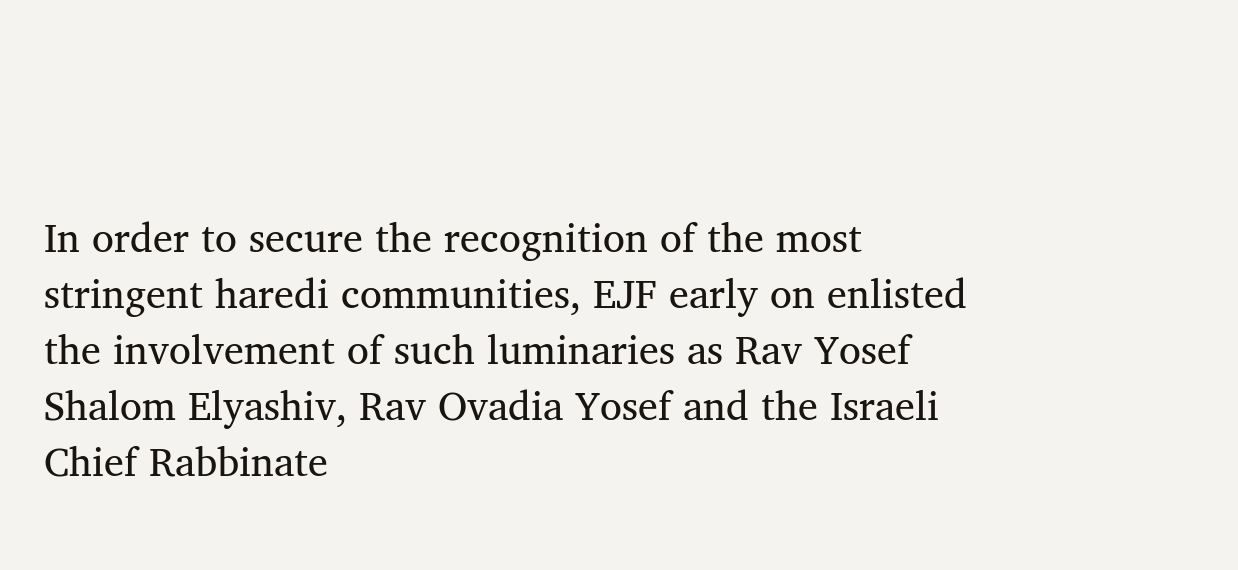In order to secure the recognition of the most stringent haredi communities, EJF early on enlisted the involvement of such luminaries as Rav Yosef Shalom Elyashiv, Rav Ovadia Yosef and the Israeli Chief Rabbinate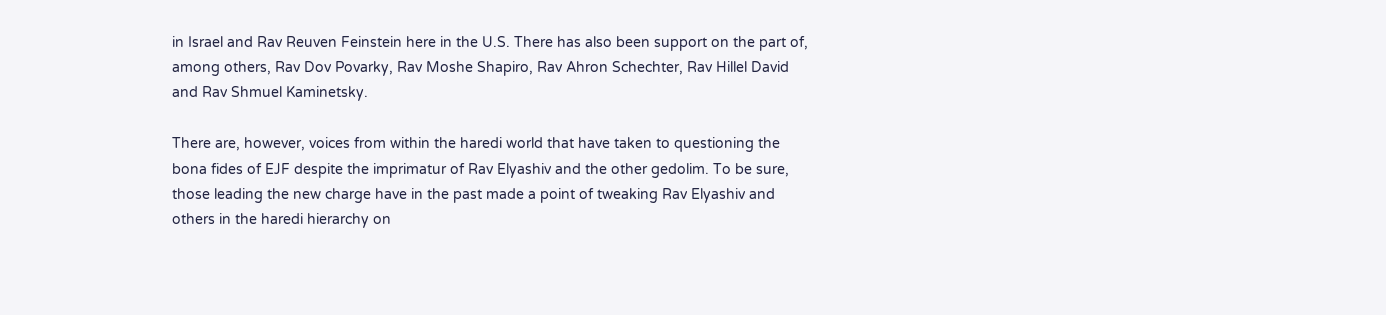in Israel and Rav Reuven Feinstein here in the U.S. There has also been support on the part of, among others, Rav Dov Povarky, Rav Moshe Shapiro, Rav Ahron Schechter, Rav Hillel David and Rav Shmuel Kaminetsky.

There are, however, voices from within the haredi world that have taken to questioning the bona fides of EJF despite the imprimatur of Rav Elyashiv and the other gedolim. To be sure, those leading the new charge have in the past made a point of tweaking Rav Elyashiv and others in the haredi hierarchy on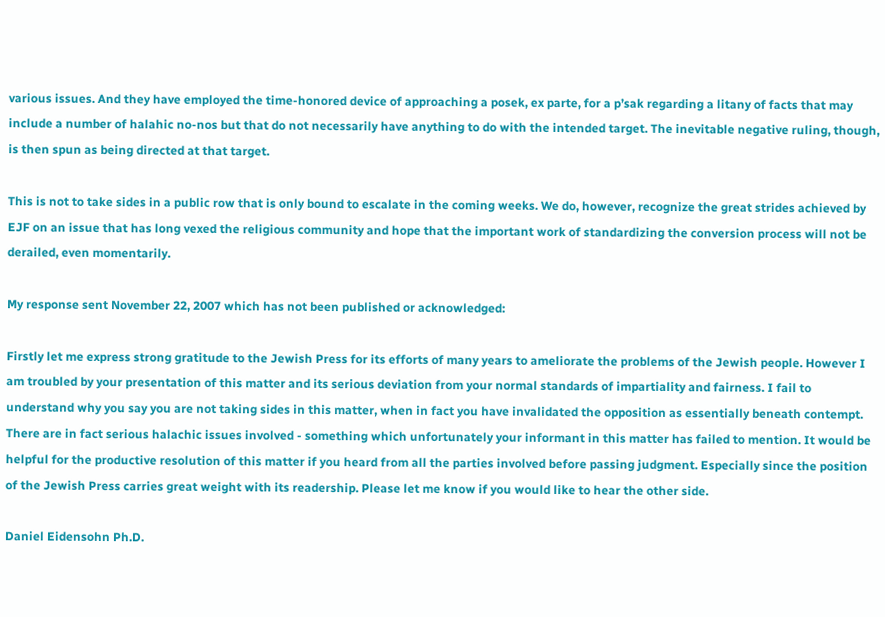various issues. And they have employed the time-honored device of approaching a posek, ex parte, for a p’sak regarding a litany of facts that may include a number of halahic no-nos but that do not necessarily have anything to do with the intended target. The inevitable negative ruling, though, is then spun as being directed at that target.

This is not to take sides in a public row that is only bound to escalate in the coming weeks. We do, however, recognize the great strides achieved by EJF on an issue that has long vexed the religious community and hope that the important work of standardizing the conversion process will not be derailed, even momentarily.

My response sent November 22, 2007 which has not been published or acknowledged:

Firstly let me express strong gratitude to the Jewish Press for its efforts of many years to ameliorate the problems of the Jewish people. However I am troubled by your presentation of this matter and its serious deviation from your normal standards of impartiality and fairness. I fail to understand why you say you are not taking sides in this matter, when in fact you have invalidated the opposition as essentially beneath contempt. There are in fact serious halachic issues involved - something which unfortunately your informant in this matter has failed to mention. It would be helpful for the productive resolution of this matter if you heard from all the parties involved before passing judgment. Especially since the position of the Jewish Press carries great weight with its readership. Please let me know if you would like to hear the other side.

Daniel Eidensohn Ph.D.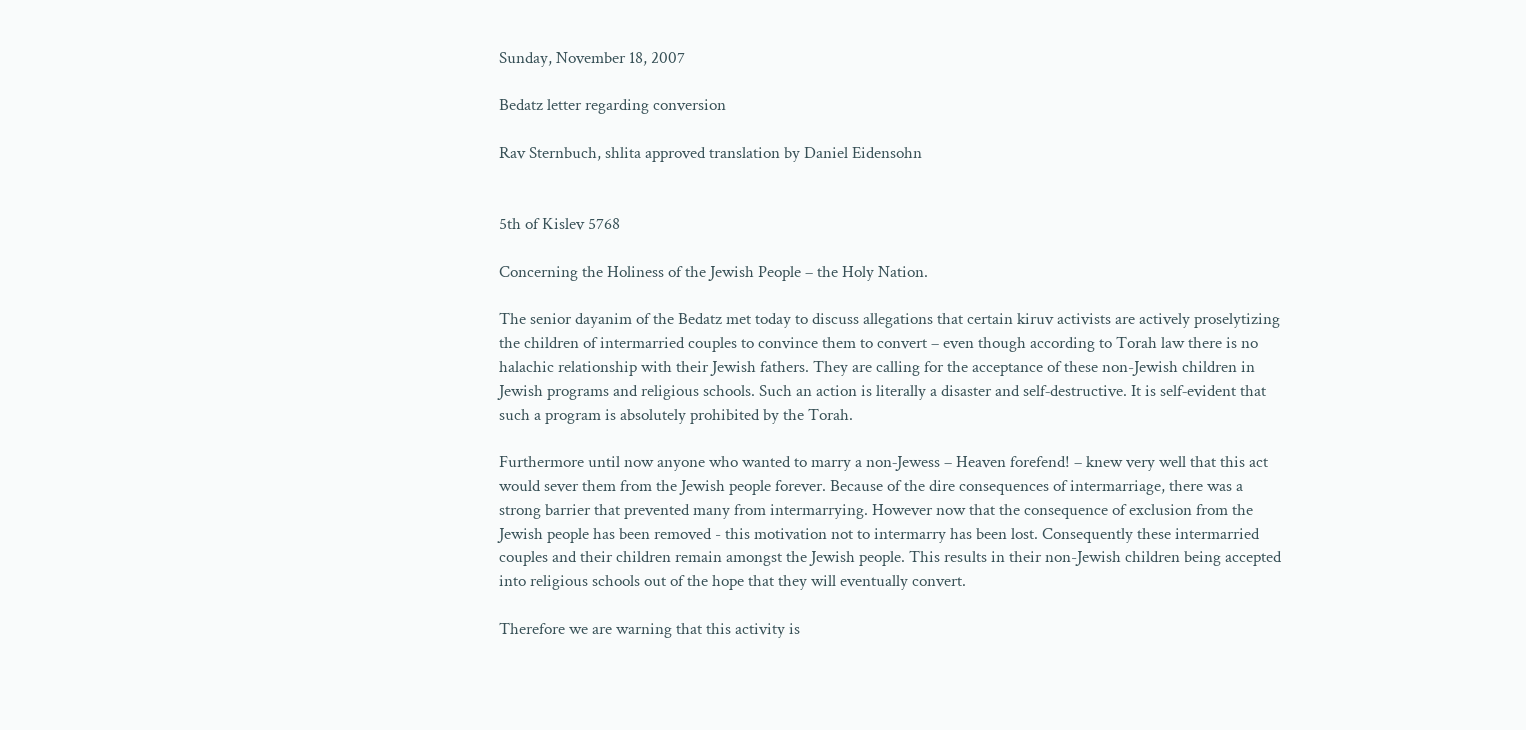Sunday, November 18, 2007

Bedatz letter regarding conversion

Rav Sternbuch, shlita approved translation by Daniel Eidensohn


5th of Kislev 5768

Concerning the Holiness of the Jewish People – the Holy Nation.

The senior dayanim of the Bedatz met today to discuss allegations that certain kiruv activists are actively proselytizing the children of intermarried couples to convince them to convert – even though according to Torah law there is no halachic relationship with their Jewish fathers. They are calling for the acceptance of these non-Jewish children in Jewish programs and religious schools. Such an action is literally a disaster and self‑destructive. It is self‑evident that such a program is absolutely prohibited by the Torah.

Furthermore until now anyone who wanted to marry a non‑Jewess – Heaven forefend! – knew very well that this act would sever them from the Jewish people forever. Because of the dire consequences of intermarriage, there was a strong barrier that prevented many from intermarrying. However now that the consequence of exclusion from the Jewish people has been removed - this motivation not to intermarry has been lost. Consequently these intermarried couples and their children remain amongst the Jewish people. This results in their non-Jewish children being accepted into religious schools out of the hope that they will eventually convert.

Therefore we are warning that this activity is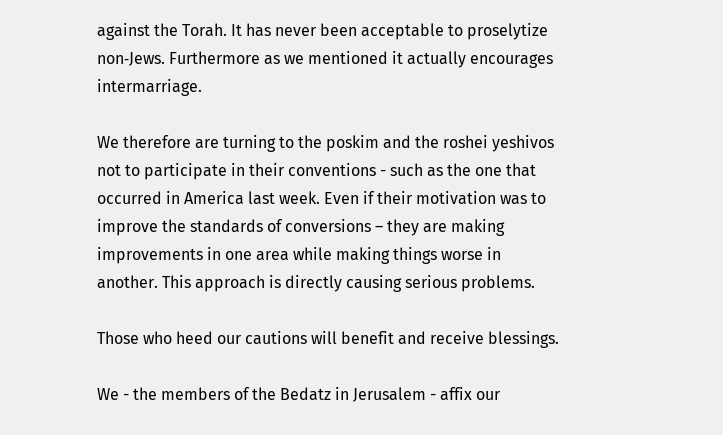against the Torah. It has never been acceptable to proselytize non‑Jews. Furthermore as we mentioned it actually encourages intermarriage.

We therefore are turning to the poskim and the roshei yeshivos not to participate in their conventions - such as the one that occurred in America last week. Even if their motivation was to improve the standards of conversions – they are making improvements in one area while making things worse in another. This approach is directly causing serious problems.

Those who heed our cautions will benefit and receive blessings.

We - the members of the Bedatz in Jerusalem - affix our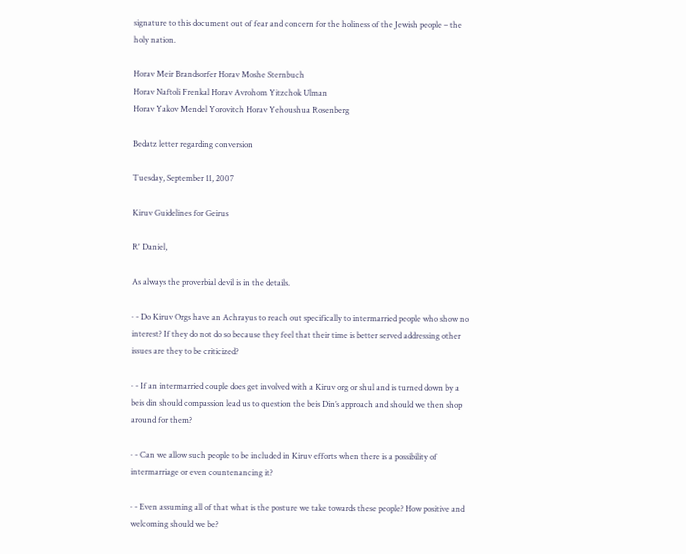signature to this document out of fear and concern for the holiness of the Jewish people – the holy nation.

Horav Meir Brandsorfer Horav Moshe Sternbuch
Horav Naftoli Frenkal Horav Avrohom Yitzchok Ulman
Horav Yakov Mendel Yorovitch Horav Yehoushua Rosenberg

Bedatz letter regarding conversion

Tuesday, September 11, 2007

Kiruv Guidelines for Geirus

R' Daniel,

As always the proverbial devil is in the details.

· - Do Kiruv Orgs have an Achrayus to reach out specifically to intermarried people who show no interest? If they do not do so because they feel that their time is better served addressing other issues are they to be criticized?

· - If an intermarried couple does get involved with a Kiruv org or shul and is turned down by a beis din should compassion lead us to question the beis Din’s approach and should we then shop around for them?

· - Can we allow such people to be included in Kiruv efforts when there is a possibility of intermarriage or even countenancing it?

· - Even assuming all of that what is the posture we take towards these people? How positive and welcoming should we be?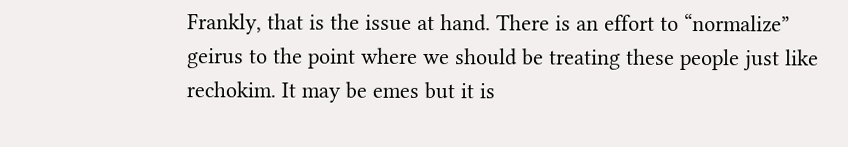Frankly, that is the issue at hand. There is an effort to “normalize” geirus to the point where we should be treating these people just like rechokim. It may be emes but it is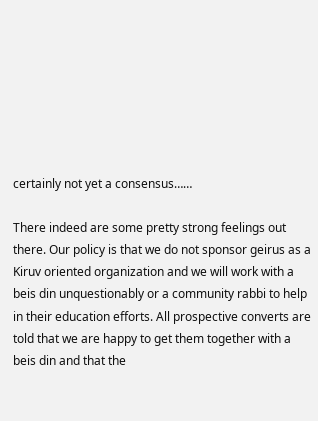certainly not yet a consensus……

There indeed are some pretty strong feelings out there. Our policy is that we do not sponsor geirus as a Kiruv oriented organization and we will work with a beis din unquestionably or a community rabbi to help in their education efforts. All prospective converts are told that we are happy to get them together with a beis din and that the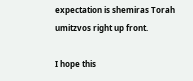expectation is shemiras Torah umitzvos right up front.

I hope this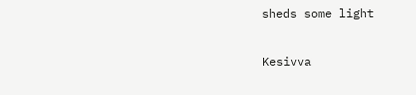sheds some light

Kesivva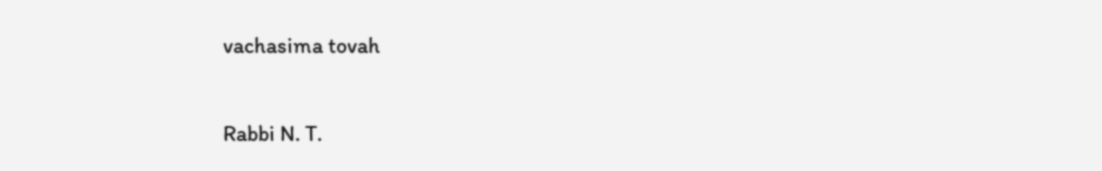vachasima tovah

Rabbi N. T.